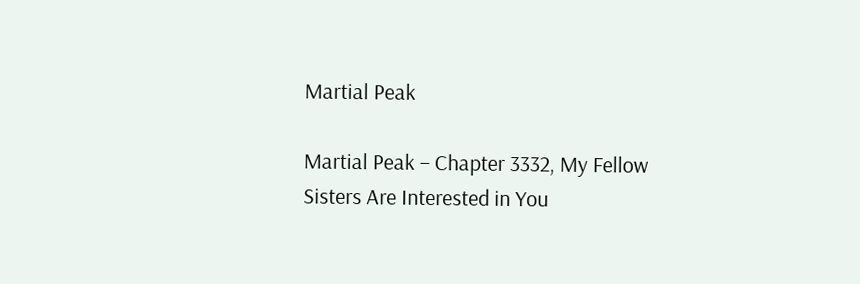Martial Peak

Martial Peak – Chapter 3332, My Fellow Sisters Are Interested in You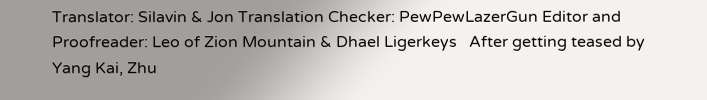Translator: Silavin & Jon Translation Checker: PewPewLazerGun Editor and Proofreader: Leo of Zion Mountain & Dhael Ligerkeys   After getting teased by Yang Kai, Zhu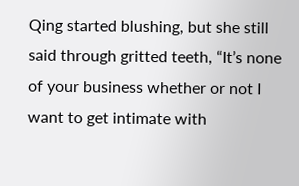Qing started blushing, but she still said through gritted teeth, “It’s none of your business whether or not I want to get intimate with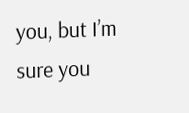you, but I’m sure you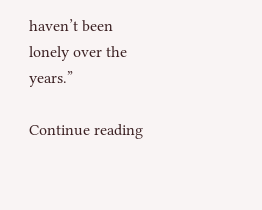haven’t been lonely over the years.”

Continue reading